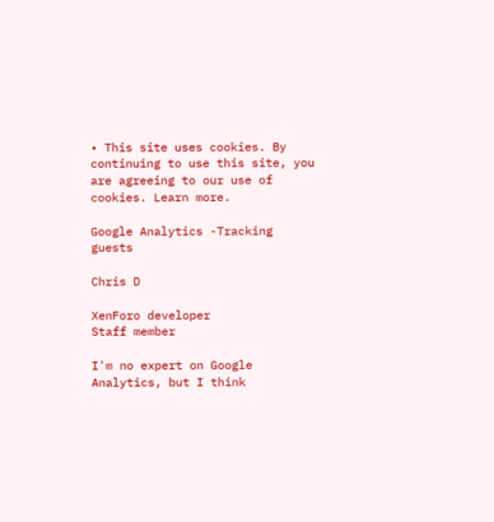• This site uses cookies. By continuing to use this site, you are agreeing to our use of cookies. Learn more.

Google Analytics -Tracking guests

Chris D

XenForo developer
Staff member

I'm no expert on Google Analytics, but I think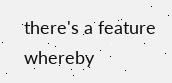there's a feature whereby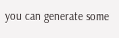you can generate some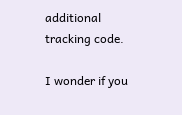additional tracking code.

I wonder if you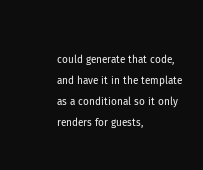could generate that code, and have it in the template as a conditional so it only renders for guests,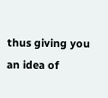thus giving you an idea of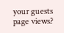your guests page views?